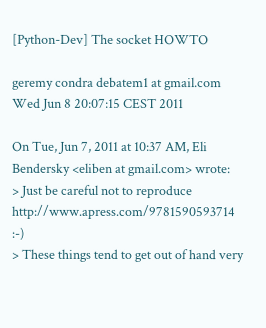[Python-Dev] The socket HOWTO

geremy condra debatem1 at gmail.com
Wed Jun 8 20:07:15 CEST 2011

On Tue, Jun 7, 2011 at 10:37 AM, Eli Bendersky <eliben at gmail.com> wrote:
> Just be careful not to reproduce http://www.apress.com/9781590593714 :-)
> These things tend to get out of hand very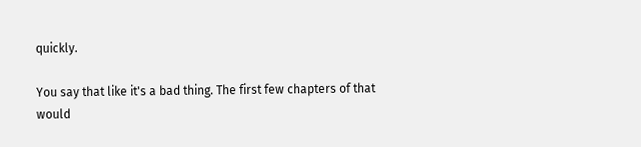quickly.

You say that like it's a bad thing. The first few chapters of that
would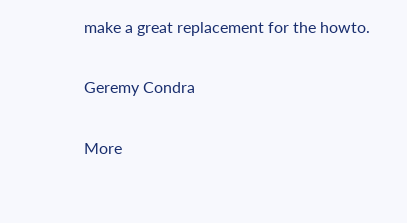make a great replacement for the howto.

Geremy Condra

More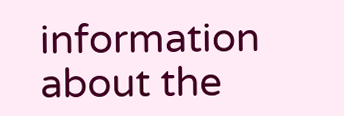information about the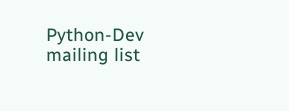Python-Dev mailing list